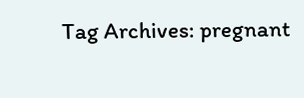Tag Archives: pregnant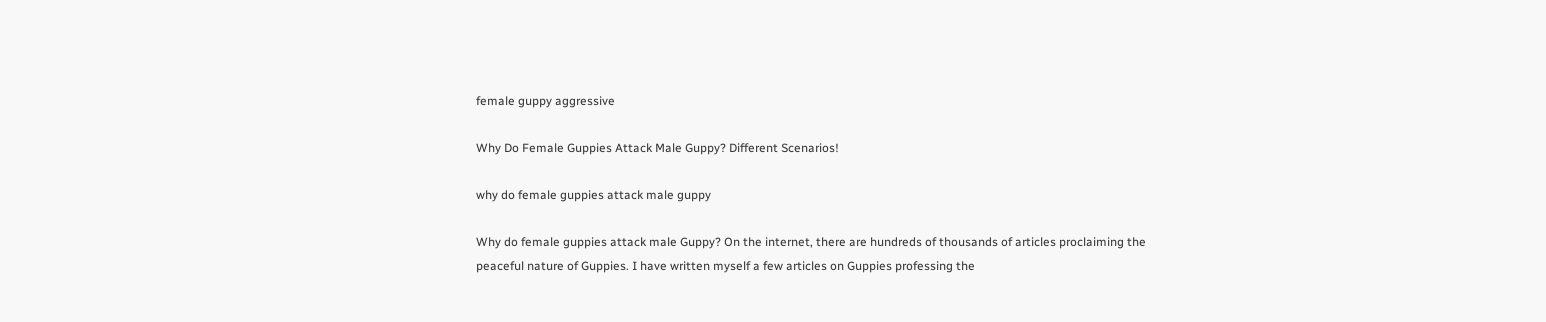female guppy aggressive

Why Do Female Guppies Attack Male Guppy? Different Scenarios!

why do female guppies attack male guppy

Why do female guppies attack male Guppy? On the internet, there are hundreds of thousands of articles proclaiming the peaceful nature of Guppies. I have written myself a few articles on Guppies professing the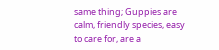same thing; Guppies are calm, friendly species, easy to care for, are a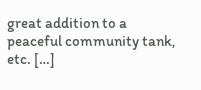great addition to a peaceful community tank, etc. […]